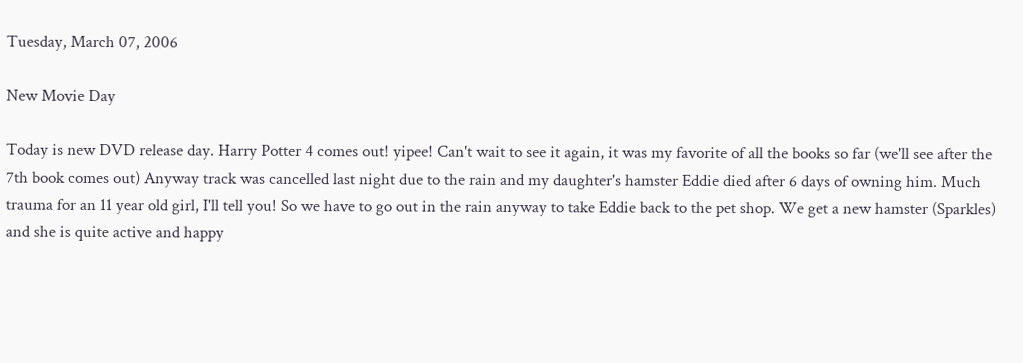Tuesday, March 07, 2006

New Movie Day

Today is new DVD release day. Harry Potter 4 comes out! yipee! Can't wait to see it again, it was my favorite of all the books so far (we'll see after the 7th book comes out) Anyway track was cancelled last night due to the rain and my daughter's hamster Eddie died after 6 days of owning him. Much trauma for an 11 year old girl, I'll tell you! So we have to go out in the rain anyway to take Eddie back to the pet shop. We get a new hamster (Sparkles) and she is quite active and happy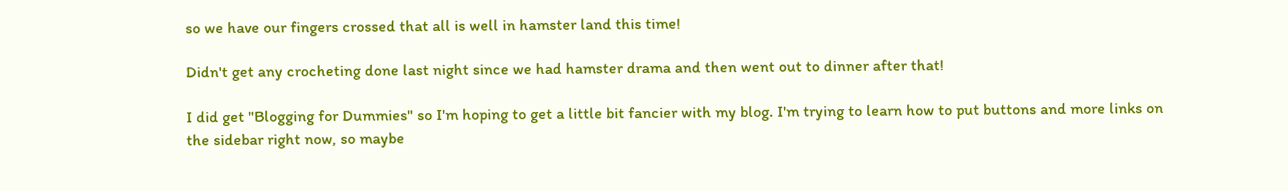so we have our fingers crossed that all is well in hamster land this time!

Didn't get any crocheting done last night since we had hamster drama and then went out to dinner after that!

I did get "Blogging for Dummies" so I'm hoping to get a little bit fancier with my blog. I'm trying to learn how to put buttons and more links on the sidebar right now, so maybe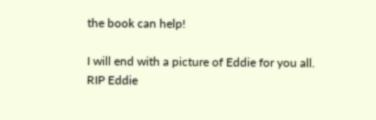the book can help!

I will end with a picture of Eddie for you all.
RIP Eddie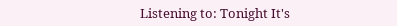Listening to: Tonight It's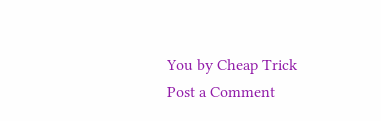You by Cheap Trick
Post a Comment